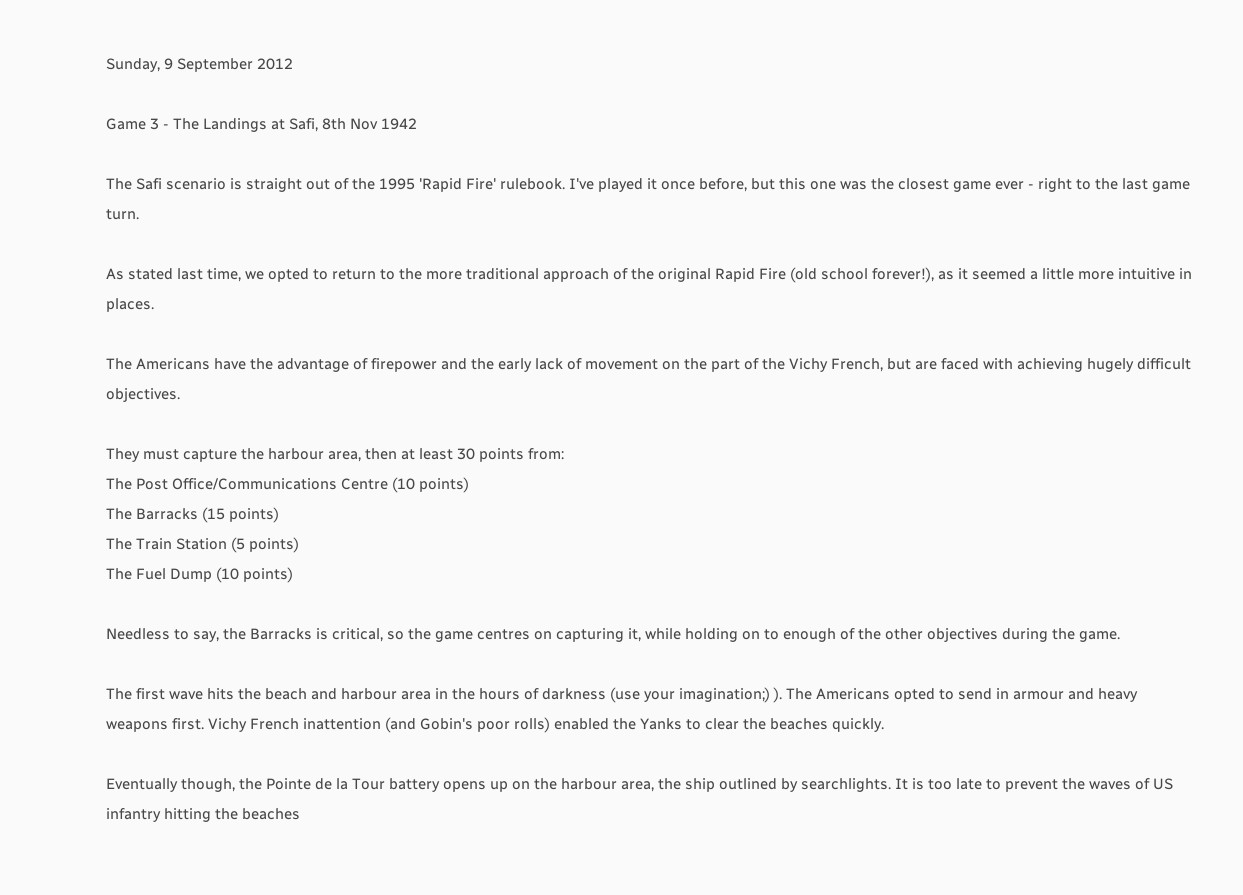Sunday, 9 September 2012

Game 3 - The Landings at Safi, 8th Nov 1942

The Safi scenario is straight out of the 1995 'Rapid Fire' rulebook. I've played it once before, but this one was the closest game ever - right to the last game turn.

As stated last time, we opted to return to the more traditional approach of the original Rapid Fire (old school forever!), as it seemed a little more intuitive in places.

The Americans have the advantage of firepower and the early lack of movement on the part of the Vichy French, but are faced with achieving hugely difficult objectives.

They must capture the harbour area, then at least 30 points from:
The Post Office/Communications Centre (10 points)
The Barracks (15 points)
The Train Station (5 points)
The Fuel Dump (10 points)

Needless to say, the Barracks is critical, so the game centres on capturing it, while holding on to enough of the other objectives during the game.

The first wave hits the beach and harbour area in the hours of darkness (use your imagination;) ). The Americans opted to send in armour and heavy weapons first. Vichy French inattention (and Gobin's poor rolls) enabled the Yanks to clear the beaches quickly.

Eventually though, the Pointe de la Tour battery opens up on the harbour area, the ship outlined by searchlights. It is too late to prevent the waves of US infantry hitting the beaches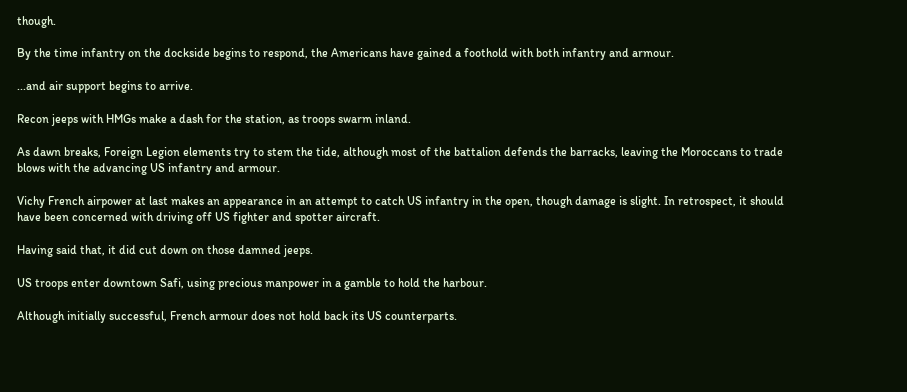though.

By the time infantry on the dockside begins to respond, the Americans have gained a foothold with both infantry and armour.

...and air support begins to arrive.

Recon jeeps with HMGs make a dash for the station, as troops swarm inland.

As dawn breaks, Foreign Legion elements try to stem the tide, although most of the battalion defends the barracks, leaving the Moroccans to trade blows with the advancing US infantry and armour.

Vichy French airpower at last makes an appearance in an attempt to catch US infantry in the open, though damage is slight. In retrospect, it should have been concerned with driving off US fighter and spotter aircraft.

Having said that, it did cut down on those damned jeeps.

US troops enter downtown Safi, using precious manpower in a gamble to hold the harbour.

Although initially successful, French armour does not hold back its US counterparts.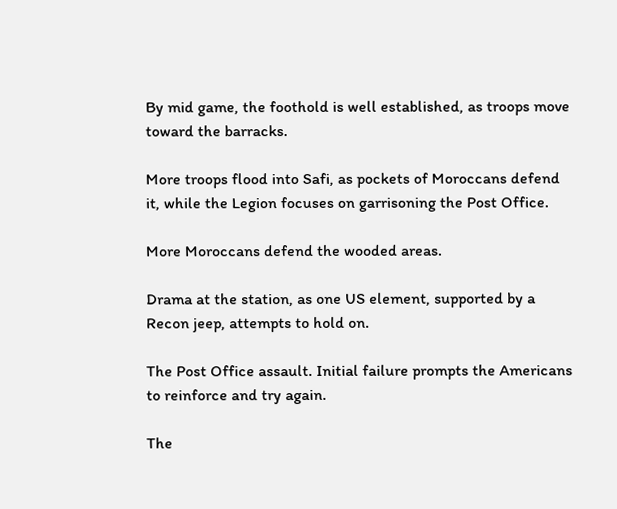By mid game, the foothold is well established, as troops move toward the barracks.

More troops flood into Safi, as pockets of Moroccans defend it, while the Legion focuses on garrisoning the Post Office.

More Moroccans defend the wooded areas.

Drama at the station, as one US element, supported by a Recon jeep, attempts to hold on.

The Post Office assault. Initial failure prompts the Americans to reinforce and try again.

The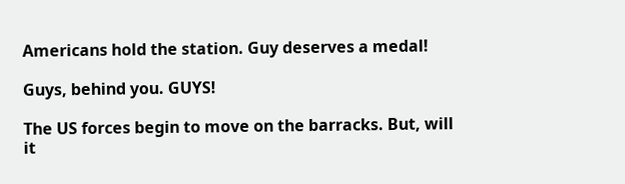Americans hold the station. Guy deserves a medal!

Guys, behind you. GUYS!

The US forces begin to move on the barracks. But, will it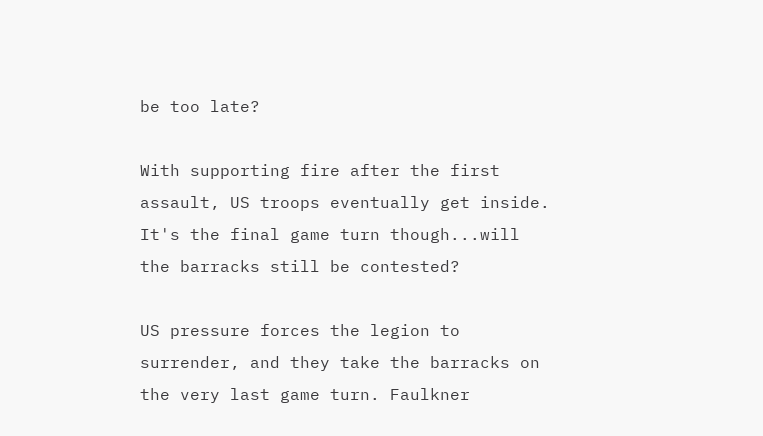be too late?

With supporting fire after the first assault, US troops eventually get inside. It's the final game turn though...will the barracks still be contested?

US pressure forces the legion to surrender, and they take the barracks on the very last game turn. Faulkner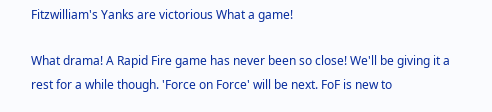Fitzwilliam's Yanks are victorious What a game!

What drama! A Rapid Fire game has never been so close! We'll be giving it a rest for a while though. 'Force on Force' will be next. FoF is new to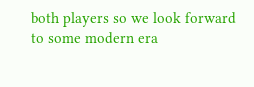both players so we look forward to some modern era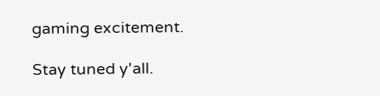gaming excitement.

Stay tuned y'all.